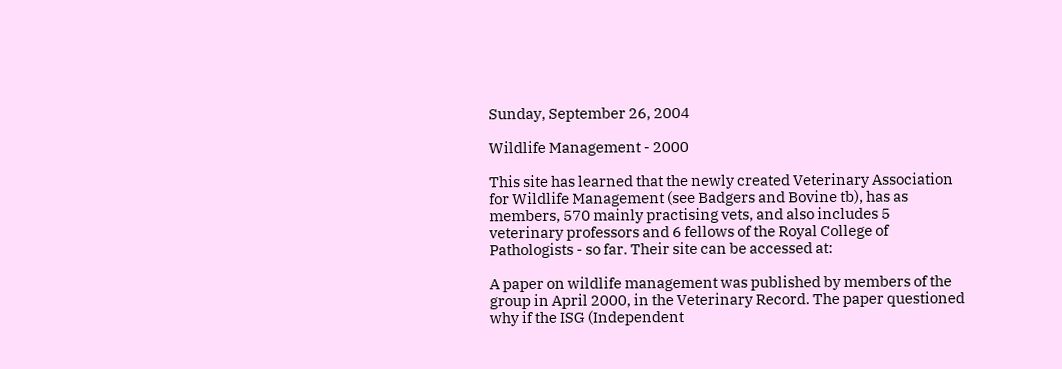Sunday, September 26, 2004

Wildlife Management - 2000

This site has learned that the newly created Veterinary Association for Wildlife Management (see Badgers and Bovine tb), has as members, 570 mainly practising vets, and also includes 5 veterinary professors and 6 fellows of the Royal College of Pathologists - so far. Their site can be accessed at:

A paper on wildlife management was published by members of the group in April 2000, in the Veterinary Record. The paper questioned why if the ISG (Independent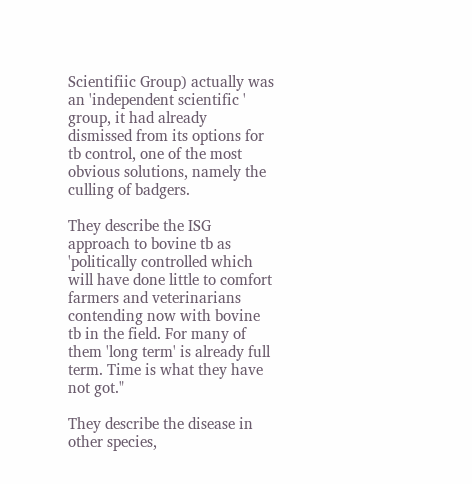Scientifiic Group) actually was an 'independent scientific ' group, it had already dismissed from its options for tb control, one of the most obvious solutions, namely the culling of badgers.

They describe the ISG approach to bovine tb as 'politically controlled which will have done little to comfort farmers and veterinarians contending now with bovine tb in the field. For many of them 'long term' is already full term. Time is what they have not got."

They describe the disease in other species,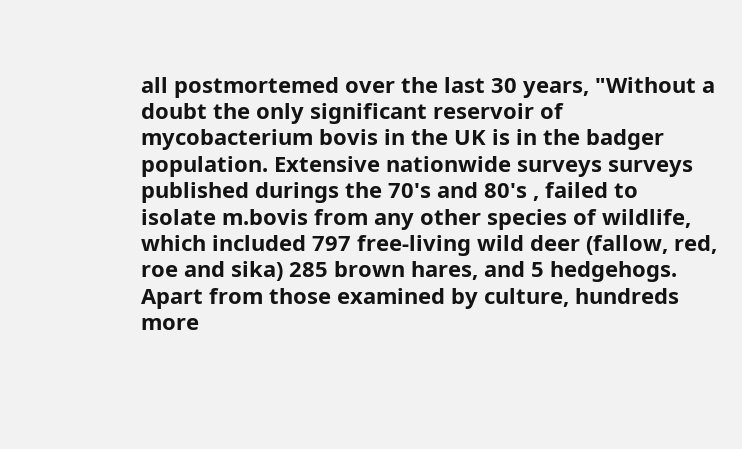all postmortemed over the last 30 years, "Without a doubt the only significant reservoir of mycobacterium bovis in the UK is in the badger population. Extensive nationwide surveys surveys published durings the 70's and 80's , failed to isolate m.bovis from any other species of wildlife, which included 797 free-living wild deer (fallow, red, roe and sika) 285 brown hares, and 5 hedgehogs. Apart from those examined by culture, hundreds more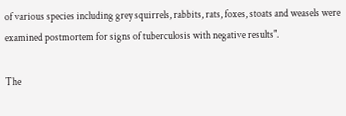of various species including grey squirrels, rabbits, rats, foxes, stoats and weasels were examined postmortem for signs of tuberculosis with negative results".

The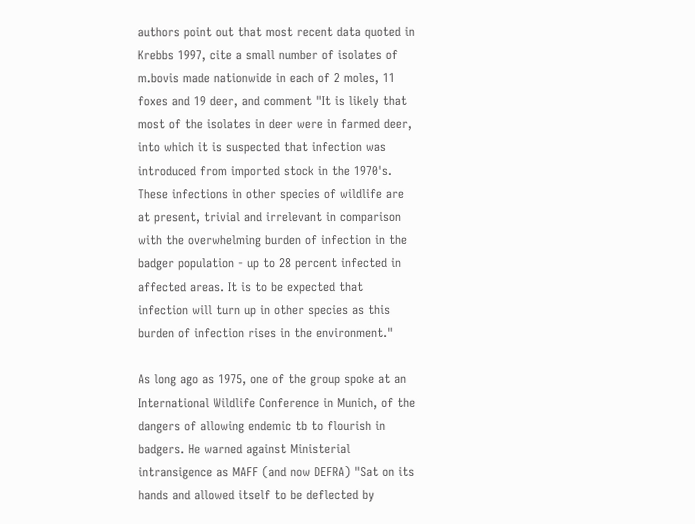authors point out that most recent data quoted in Krebbs 1997, cite a small number of isolates of m.bovis made nationwide in each of 2 moles, 11 foxes and 19 deer, and comment "It is likely that most of the isolates in deer were in farmed deer, into which it is suspected that infection was introduced from imported stock in the 1970's. These infections in other species of wildlife are at present, trivial and irrelevant in comparison with the overwhelming burden of infection in the badger population - up to 28 percent infected in affected areas. It is to be expected that infection will turn up in other species as this burden of infection rises in the environment."

As long ago as 1975, one of the group spoke at an International Wildlife Conference in Munich, of the dangers of allowing endemic tb to flourish in badgers. He warned against Ministerial intransigence as MAFF (and now DEFRA) "Sat on its hands and allowed itself to be deflected by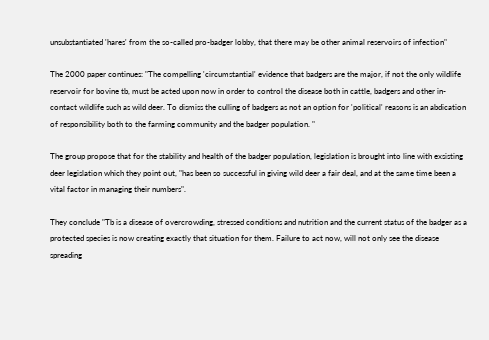unsubstantiated 'hares' from the so-called pro-badger lobby, that there may be other animal reservoirs of infection"

The 2000 paper continues: "The compelling 'circumstantial' evidence that badgers are the major, if not the only wildlife reservoir for bovine tb, must be acted upon now in order to control the disease both in cattle, badgers and other in-contact wildlife such as wild deer. To dismiss the culling of badgers as not an option for 'political' reasons is an abdication of responsibility both to the farming community and the badger population. "

The group propose that for the stability and health of the badger population, legislation is brought into line with exsisting deer legislation which they point out, "has been so successful in giving wild deer a fair deal, and at the same time been a vital factor in managing their numbers".

They conclude "Tb is a disease of overcrowding, stressed conditions and nutrition and the current status of the badger as a protected species is now creating exactly that situation for them. Failure to act now, will not only see the disease spreading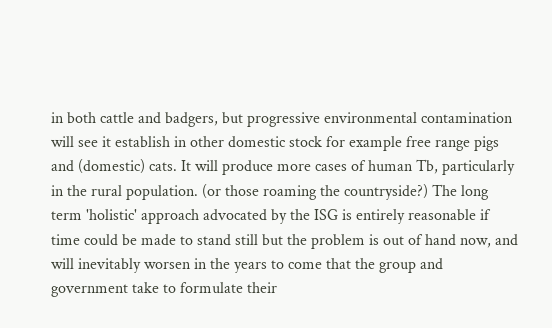in both cattle and badgers, but progressive environmental contamination will see it establish in other domestic stock for example free range pigs and (domestic) cats. It will produce more cases of human Tb, particularly in the rural population. (or those roaming the countryside?) The long term 'holistic' approach advocated by the ISG is entirely reasonable if time could be made to stand still but the problem is out of hand now, and will inevitably worsen in the years to come that the group and government take to formulate their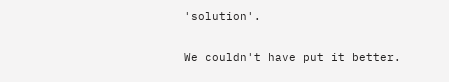'solution'.

We couldn't have put it better.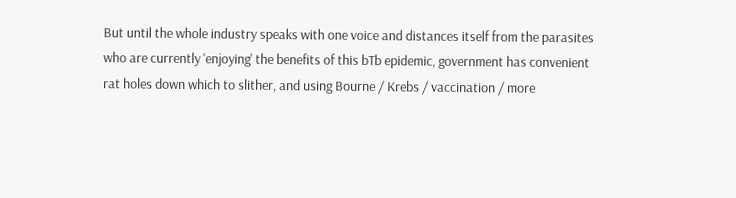But until the whole industry speaks with one voice and distances itself from the parasites who are currently 'enjoying' the benefits of this bTb epidemic, government has convenient rat holes down which to slither, and using Bourne / Krebs / vaccination / more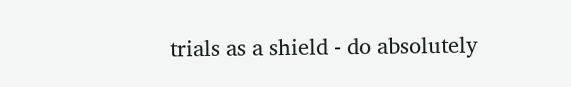trials as a shield - do absolutely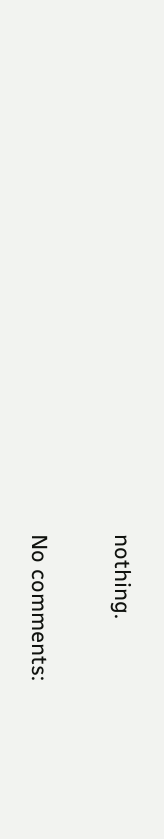nothing.

No comments: